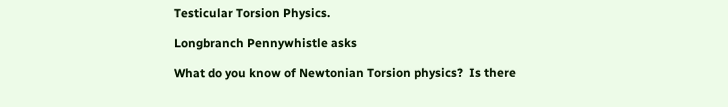Testicular Torsion Physics.

Longbranch Pennywhistle asks

What do you know of Newtonian Torsion physics?  Is there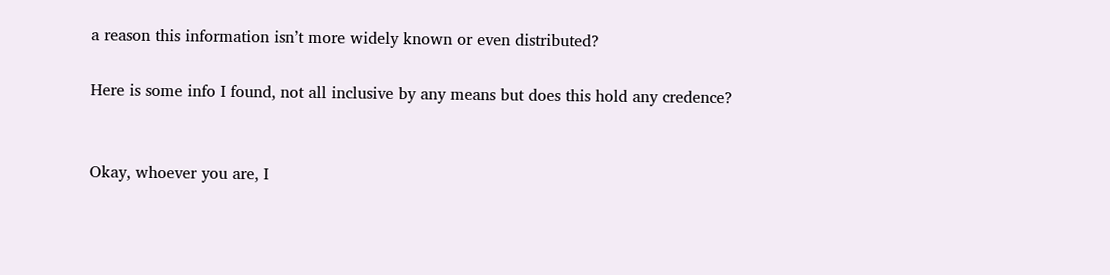a reason this information isn’t more widely known or even distributed?

Here is some info I found, not all inclusive by any means but does this hold any credence?


Okay, whoever you are, I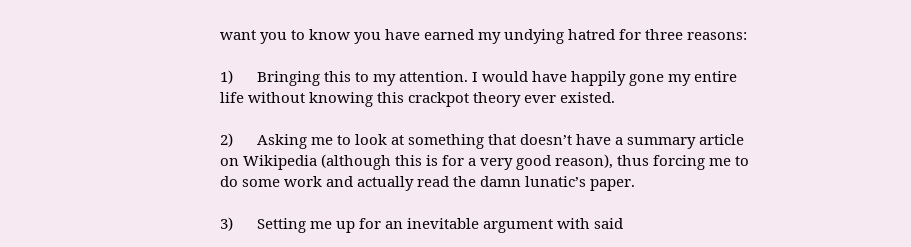want you to know you have earned my undying hatred for three reasons:

1)      Bringing this to my attention. I would have happily gone my entire life without knowing this crackpot theory ever existed.

2)      Asking me to look at something that doesn’t have a summary article on Wikipedia (although this is for a very good reason), thus forcing me to do some work and actually read the damn lunatic’s paper.

3)      Setting me up for an inevitable argument with said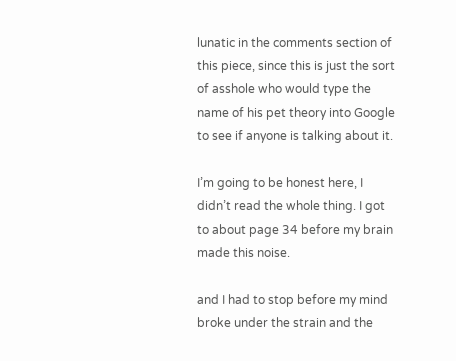lunatic in the comments section of this piece, since this is just the sort of asshole who would type the name of his pet theory into Google to see if anyone is talking about it.

I’m going to be honest here, I didn’t read the whole thing. I got to about page 34 before my brain made this noise.

and I had to stop before my mind broke under the strain and the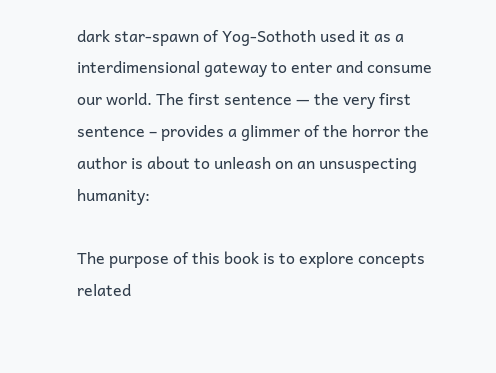dark star-spawn of Yog-Sothoth used it as a interdimensional gateway to enter and consume our world. The first sentence — the very first sentence – provides a glimmer of the horror the author is about to unleash on an unsuspecting humanity:

The purpose of this book is to explore concepts related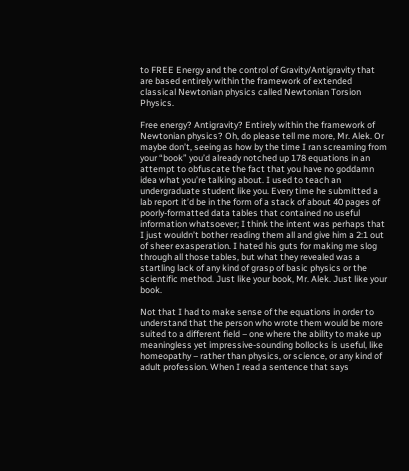to FREE Energy and the control of Gravity/Antigravity that are based entirely within the framework of extended classical Newtonian physics called Newtonian Torsion Physics.

Free energy? Antigravity? Entirely within the framework of Newtonian physics? Oh, do please tell me more, Mr. Alek. Or maybe don’t, seeing as how by the time I ran screaming from your “book” you’d already notched up 178 equations in an attempt to obfuscate the fact that you have no goddamn idea what you’re talking about. I used to teach an undergraduate student like you. Every time he submitted a lab report it’d be in the form of a stack of about 40 pages of poorly-formatted data tables that contained no useful information whatsoever; I think the intent was perhaps that I just wouldn’t bother reading them all and give him a 2:1 out of sheer exasperation. I hated his guts for making me slog through all those tables, but what they revealed was a startling lack of any kind of grasp of basic physics or the scientific method. Just like your book, Mr. Alek. Just like your book.

Not that I had to make sense of the equations in order to understand that the person who wrote them would be more suited to a different field – one where the ability to make up meaningless yet impressive-sounding bollocks is useful, like homeopathy – rather than physics, or science, or any kind of adult profession. When I read a sentence that says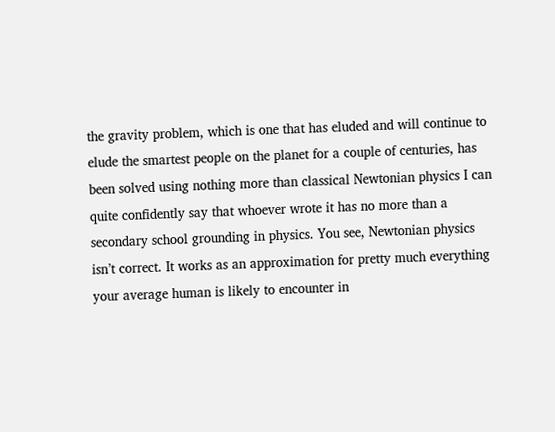the gravity problem, which is one that has eluded and will continue to elude the smartest people on the planet for a couple of centuries, has been solved using nothing more than classical Newtonian physics I can quite confidently say that whoever wrote it has no more than a secondary school grounding in physics. You see, Newtonian physics isn’t correct. It works as an approximation for pretty much everything your average human is likely to encounter in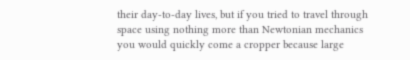their day-to-day lives, but if you tried to travel through space using nothing more than Newtonian mechanics you would quickly come a cropper because large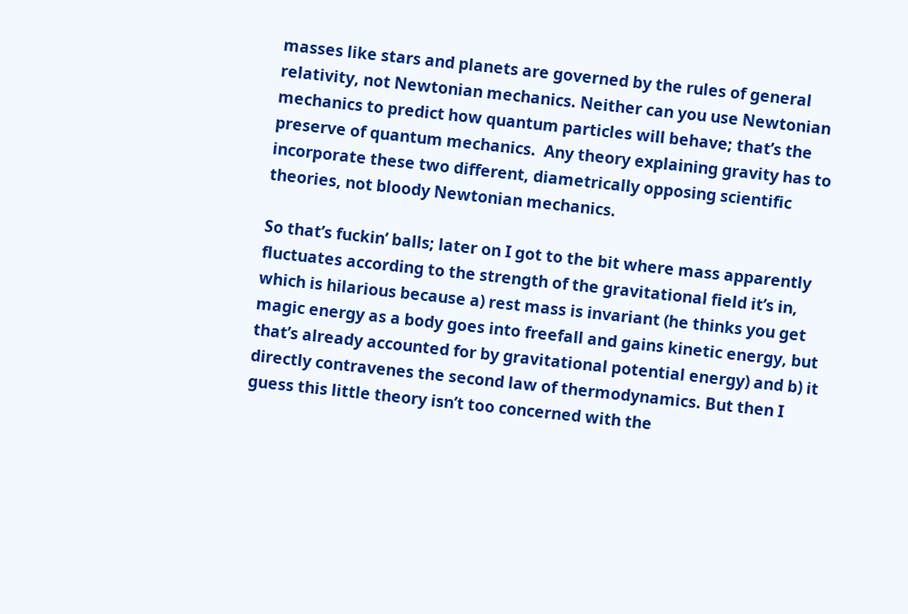masses like stars and planets are governed by the rules of general relativity, not Newtonian mechanics. Neither can you use Newtonian mechanics to predict how quantum particles will behave; that’s the preserve of quantum mechanics.  Any theory explaining gravity has to incorporate these two different, diametrically opposing scientific theories, not bloody Newtonian mechanics.

So that’s fuckin’ balls; later on I got to the bit where mass apparently fluctuates according to the strength of the gravitational field it’s in, which is hilarious because a) rest mass is invariant (he thinks you get magic energy as a body goes into freefall and gains kinetic energy, but that’s already accounted for by gravitational potential energy) and b) it directly contravenes the second law of thermodynamics. But then I guess this little theory isn’t too concerned with the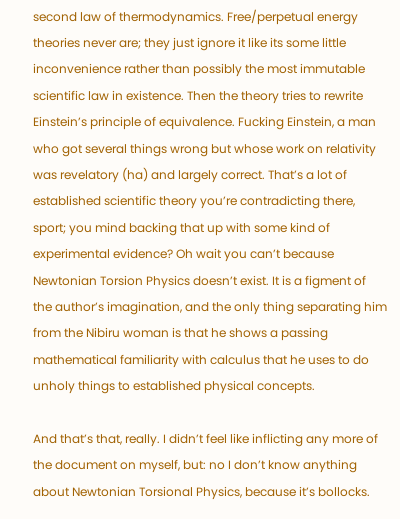second law of thermodynamics. Free/perpetual energy theories never are; they just ignore it like its some little inconvenience rather than possibly the most immutable scientific law in existence. Then the theory tries to rewrite Einstein’s principle of equivalence. Fucking Einstein, a man who got several things wrong but whose work on relativity was revelatory (ha) and largely correct. That’s a lot of established scientific theory you’re contradicting there, sport; you mind backing that up with some kind of experimental evidence? Oh wait you can’t because Newtonian Torsion Physics doesn’t exist. It is a figment of the author’s imagination, and the only thing separating him from the Nibiru woman is that he shows a passing mathematical familiarity with calculus that he uses to do unholy things to established physical concepts.

And that’s that, really. I didn’t feel like inflicting any more of the document on myself, but: no I don’t know anything about Newtonian Torsional Physics, because it’s bollocks.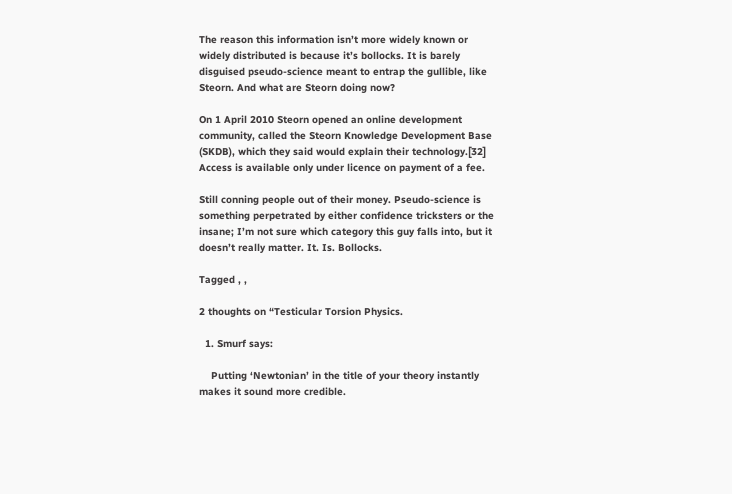The reason this information isn’t more widely known or widely distributed is because it’s bollocks. It is barely disguised pseudo-science meant to entrap the gullible, like Steorn. And what are Steorn doing now?

On 1 April 2010 Steorn opened an online development community, called the Steorn Knowledge Development Base (SKDB), which they said would explain their technology.[32] Access is available only under licence on payment of a fee.

Still conning people out of their money. Pseudo-science is something perpetrated by either confidence tricksters or the insane; I’m not sure which category this guy falls into, but it doesn’t really matter. It. Is. Bollocks.

Tagged , ,

2 thoughts on “Testicular Torsion Physics.

  1. Smurf says:

    Putting ‘Newtonian’ in the title of your theory instantly makes it sound more credible.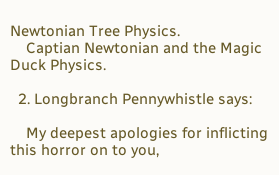Newtonian Tree Physics.
    Captian Newtonian and the Magic Duck Physics.

  2. Longbranch Pennywhistle says:

    My deepest apologies for inflicting this horror on to you,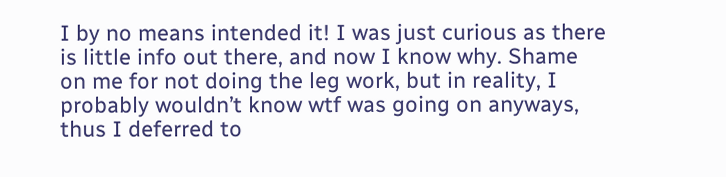I by no means intended it! I was just curious as there is little info out there, and now I know why. Shame on me for not doing the leg work, but in reality, I probably wouldn’t know wtf was going on anyways, thus I deferred to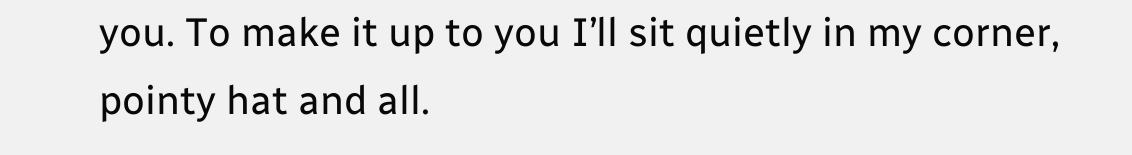you. To make it up to you I’ll sit quietly in my corner, pointy hat and all.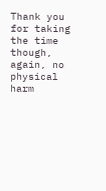Thank you for taking the time though, again, no physical harm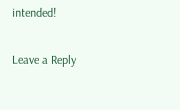intended!

Leave a Reply